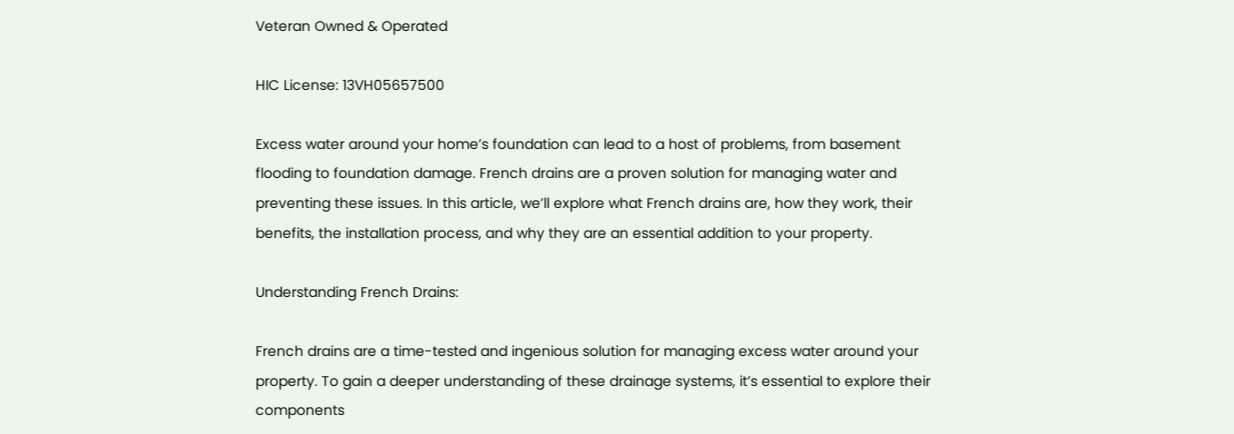Veteran Owned & Operated

HIC License: 13VH05657500

Excess water around your home’s foundation can lead to a host of problems, from basement flooding to foundation damage. French drains are a proven solution for managing water and preventing these issues. In this article, we’ll explore what French drains are, how they work, their benefits, the installation process, and why they are an essential addition to your property.

Understanding French Drains:

French drains are a time-tested and ingenious solution for managing excess water around your property. To gain a deeper understanding of these drainage systems, it’s essential to explore their components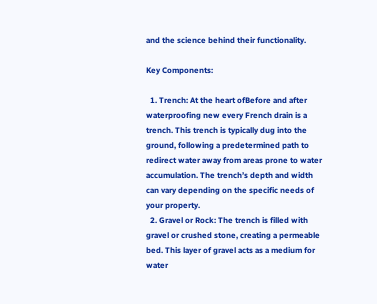and the science behind their functionality.

Key Components:

  1. Trench: At the heart ofBefore and after waterproofing new every French drain is a trench. This trench is typically dug into the ground, following a predetermined path to redirect water away from areas prone to water accumulation. The trench’s depth and width can vary depending on the specific needs of your property.
  2. Gravel or Rock: The trench is filled with gravel or crushed stone, creating a permeable bed. This layer of gravel acts as a medium for water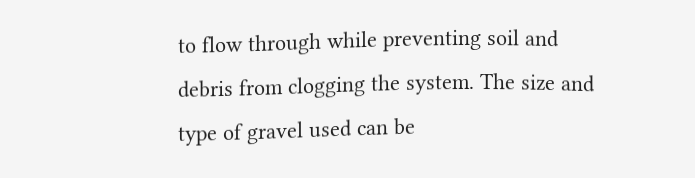to flow through while preventing soil and debris from clogging the system. The size and type of gravel used can be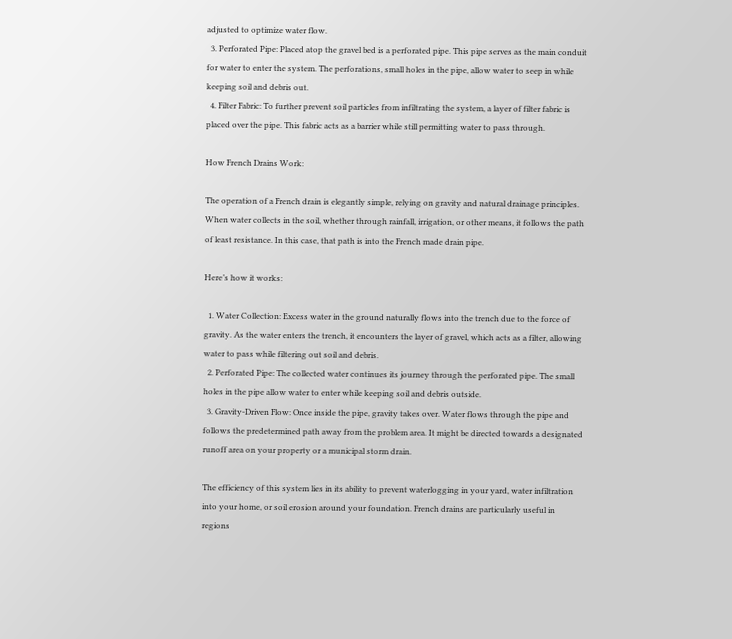adjusted to optimize water flow.
  3. Perforated Pipe: Placed atop the gravel bed is a perforated pipe. This pipe serves as the main conduit for water to enter the system. The perforations, small holes in the pipe, allow water to seep in while keeping soil and debris out.
  4. Filter Fabric: To further prevent soil particles from infiltrating the system, a layer of filter fabric is placed over the pipe. This fabric acts as a barrier while still permitting water to pass through.

How French Drains Work:

The operation of a French drain is elegantly simple, relying on gravity and natural drainage principles. When water collects in the soil, whether through rainfall, irrigation, or other means, it follows the path of least resistance. In this case, that path is into the French made drain pipe.

Here’s how it works:

  1. Water Collection: Excess water in the ground naturally flows into the trench due to the force of gravity. As the water enters the trench, it encounters the layer of gravel, which acts as a filter, allowing water to pass while filtering out soil and debris.
  2. Perforated Pipe: The collected water continues its journey through the perforated pipe. The small holes in the pipe allow water to enter while keeping soil and debris outside.
  3. Gravity-Driven Flow: Once inside the pipe, gravity takes over. Water flows through the pipe and follows the predetermined path away from the problem area. It might be directed towards a designated runoff area on your property or a municipal storm drain.

The efficiency of this system lies in its ability to prevent waterlogging in your yard, water infiltration into your home, or soil erosion around your foundation. French drains are particularly useful in regions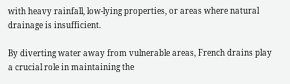with heavy rainfall, low-lying properties, or areas where natural drainage is insufficient.

By diverting water away from vulnerable areas, French drains play a crucial role in maintaining the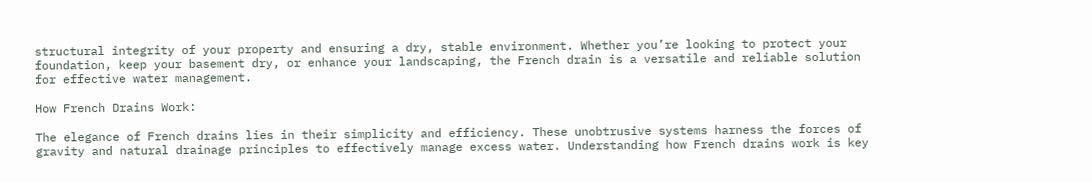structural integrity of your property and ensuring a dry, stable environment. Whether you’re looking to protect your foundation, keep your basement dry, or enhance your landscaping, the French drain is a versatile and reliable solution for effective water management.

How French Drains Work:

The elegance of French drains lies in their simplicity and efficiency. These unobtrusive systems harness the forces of gravity and natural drainage principles to effectively manage excess water. Understanding how French drains work is key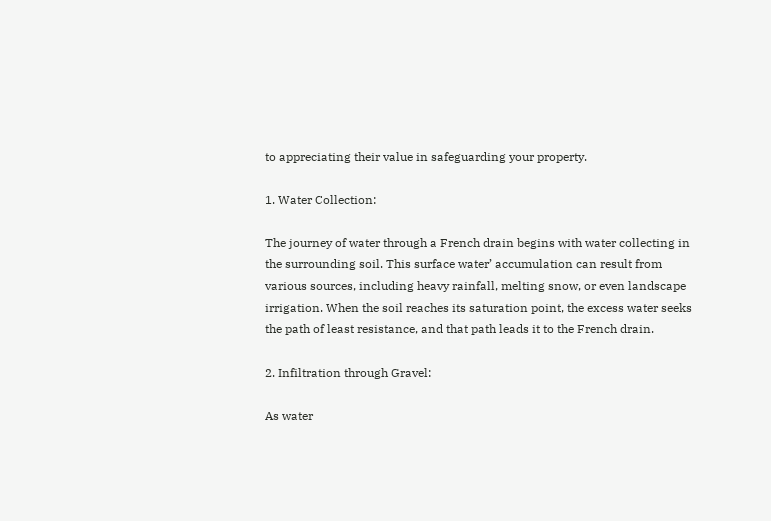to appreciating their value in safeguarding your property.

1. Water Collection:

The journey of water through a French drain begins with water collecting in the surrounding soil. This surface water’ accumulation can result from various sources, including heavy rainfall, melting snow, or even landscape irrigation. When the soil reaches its saturation point, the excess water seeks the path of least resistance, and that path leads it to the French drain.

2. Infiltration through Gravel:

As water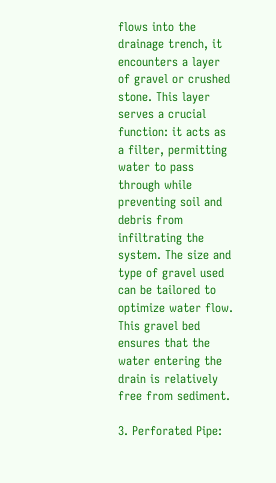flows into the drainage trench, it encounters a layer of gravel or crushed stone. This layer serves a crucial function: it acts as a filter, permitting water to pass through while preventing soil and debris from infiltrating the system. The size and type of gravel used can be tailored to optimize water flow. This gravel bed ensures that the water entering the drain is relatively free from sediment.

3. Perforated Pipe: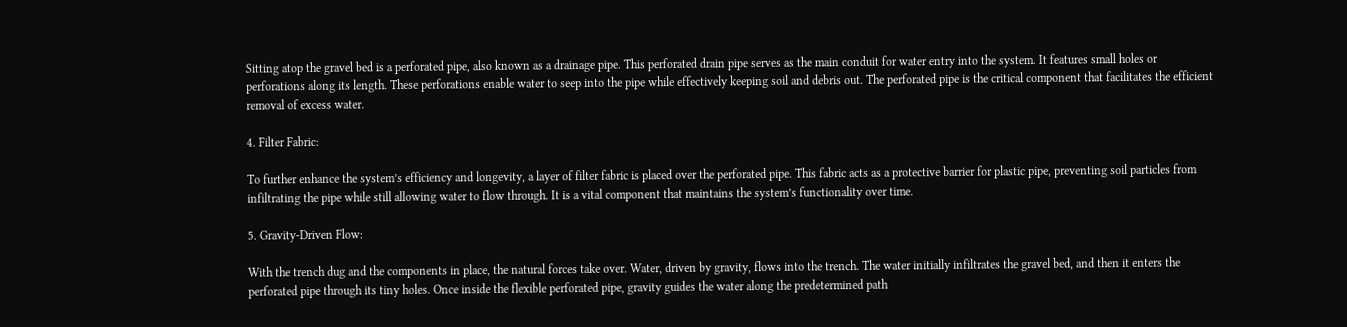Sitting atop the gravel bed is a perforated pipe, also known as a drainage pipe. This perforated drain pipe serves as the main conduit for water entry into the system. It features small holes or perforations along its length. These perforations enable water to seep into the pipe while effectively keeping soil and debris out. The perforated pipe is the critical component that facilitates the efficient removal of excess water.

4. Filter Fabric:

To further enhance the system’s efficiency and longevity, a layer of filter fabric is placed over the perforated pipe. This fabric acts as a protective barrier for plastic pipe, preventing soil particles from infiltrating the pipe while still allowing water to flow through. It is a vital component that maintains the system’s functionality over time.

5. Gravity-Driven Flow:

With the trench dug and the components in place, the natural forces take over. Water, driven by gravity, flows into the trench. The water initially infiltrates the gravel bed, and then it enters the perforated pipe through its tiny holes. Once inside the flexible perforated pipe, gravity guides the water along the predetermined path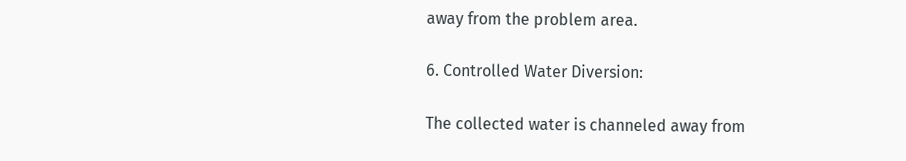away from the problem area.

6. Controlled Water Diversion:

The collected water is channeled away from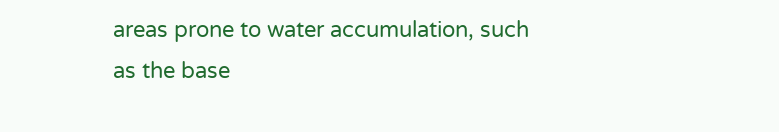areas prone to water accumulation, such as the base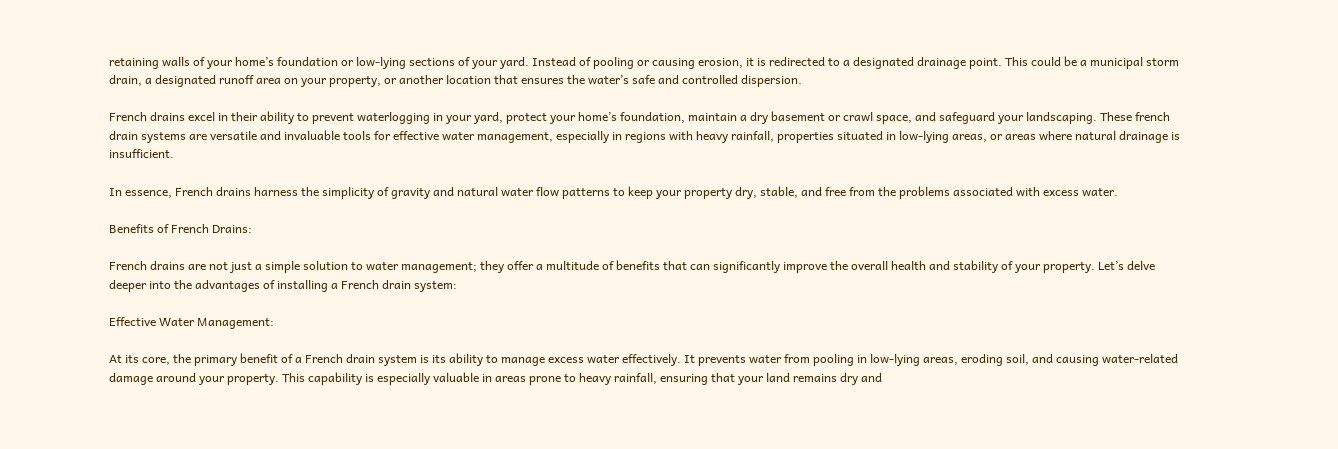retaining walls of your home’s foundation or low-lying sections of your yard. Instead of pooling or causing erosion, it is redirected to a designated drainage point. This could be a municipal storm drain, a designated runoff area on your property, or another location that ensures the water’s safe and controlled dispersion.

French drains excel in their ability to prevent waterlogging in your yard, protect your home’s foundation, maintain a dry basement or crawl space, and safeguard your landscaping. These french drain systems are versatile and invaluable tools for effective water management, especially in regions with heavy rainfall, properties situated in low-lying areas, or areas where natural drainage is insufficient.

In essence, French drains harness the simplicity of gravity and natural water flow patterns to keep your property dry, stable, and free from the problems associated with excess water.

Benefits of French Drains:

French drains are not just a simple solution to water management; they offer a multitude of benefits that can significantly improve the overall health and stability of your property. Let’s delve deeper into the advantages of installing a French drain system:

Effective Water Management:

At its core, the primary benefit of a French drain system is its ability to manage excess water effectively. It prevents water from pooling in low-lying areas, eroding soil, and causing water-related damage around your property. This capability is especially valuable in areas prone to heavy rainfall, ensuring that your land remains dry and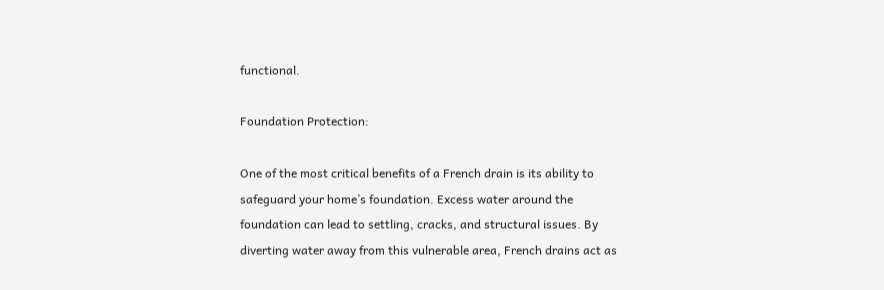functional.

Foundation Protection:

One of the most critical benefits of a French drain is its ability to safeguard your home’s foundation. Excess water around the foundation can lead to settling, cracks, and structural issues. By diverting water away from this vulnerable area, French drains act as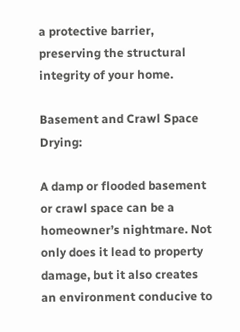a protective barrier, preserving the structural integrity of your home.

Basement and Crawl Space Drying:

A damp or flooded basement or crawl space can be a homeowner’s nightmare. Not only does it lead to property damage, but it also creates an environment conducive to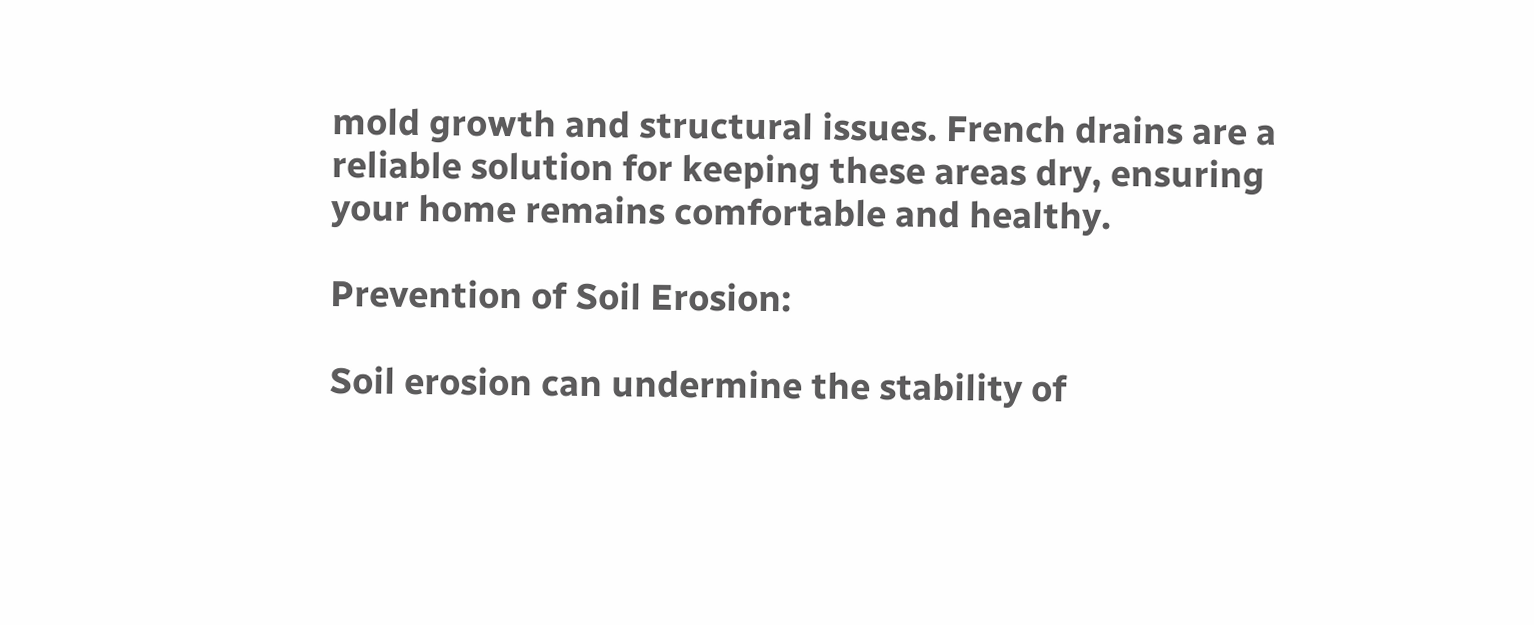mold growth and structural issues. French drains are a reliable solution for keeping these areas dry, ensuring your home remains comfortable and healthy.

Prevention of Soil Erosion:

Soil erosion can undermine the stability of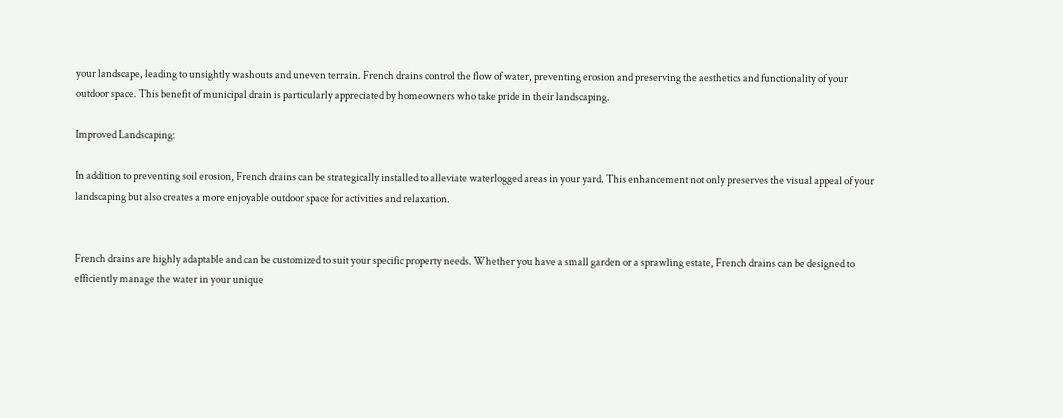your landscape, leading to unsightly washouts and uneven terrain. French drains control the flow of water, preventing erosion and preserving the aesthetics and functionality of your outdoor space. This benefit of municipal drain is particularly appreciated by homeowners who take pride in their landscaping.

Improved Landscaping:

In addition to preventing soil erosion, French drains can be strategically installed to alleviate waterlogged areas in your yard. This enhancement not only preserves the visual appeal of your landscaping but also creates a more enjoyable outdoor space for activities and relaxation.


French drains are highly adaptable and can be customized to suit your specific property needs. Whether you have a small garden or a sprawling estate, French drains can be designed to efficiently manage the water in your unique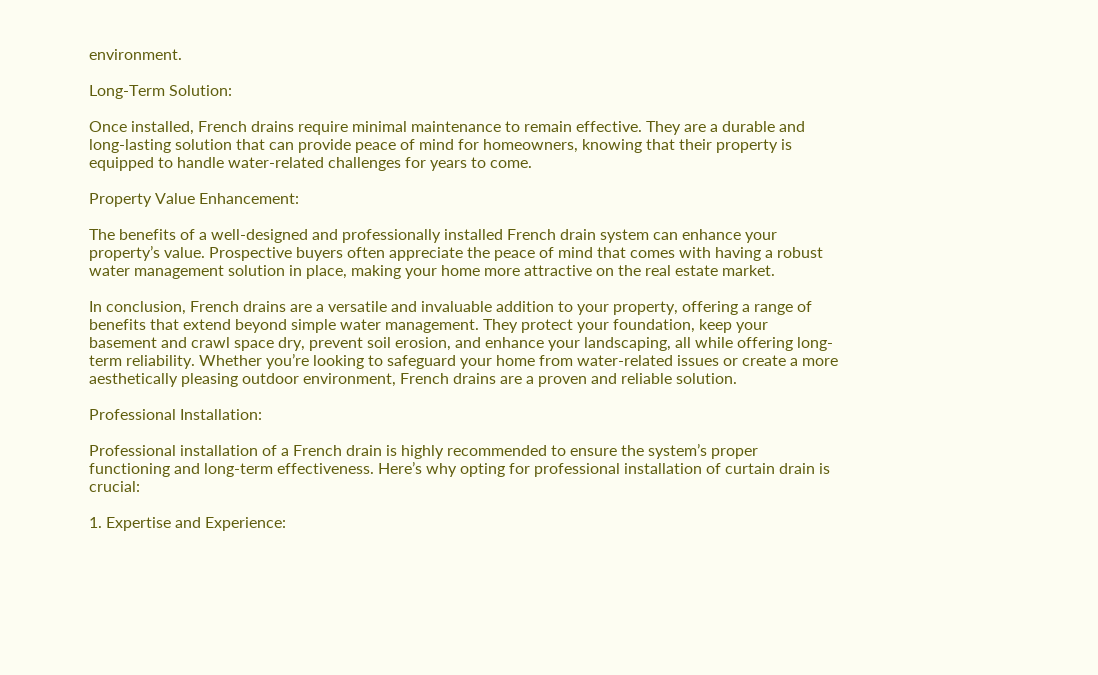environment.

Long-Term Solution:

Once installed, French drains require minimal maintenance to remain effective. They are a durable and long-lasting solution that can provide peace of mind for homeowners, knowing that their property is equipped to handle water-related challenges for years to come.

Property Value Enhancement:

The benefits of a well-designed and professionally installed French drain system can enhance your property’s value. Prospective buyers often appreciate the peace of mind that comes with having a robust water management solution in place, making your home more attractive on the real estate market.

In conclusion, French drains are a versatile and invaluable addition to your property, offering a range of benefits that extend beyond simple water management. They protect your foundation, keep your basement and crawl space dry, prevent soil erosion, and enhance your landscaping, all while offering long-term reliability. Whether you’re looking to safeguard your home from water-related issues or create a more aesthetically pleasing outdoor environment, French drains are a proven and reliable solution.

Professional Installation:

Professional installation of a French drain is highly recommended to ensure the system’s proper functioning and long-term effectiveness. Here’s why opting for professional installation of curtain drain is crucial:

1. Expertise and Experience: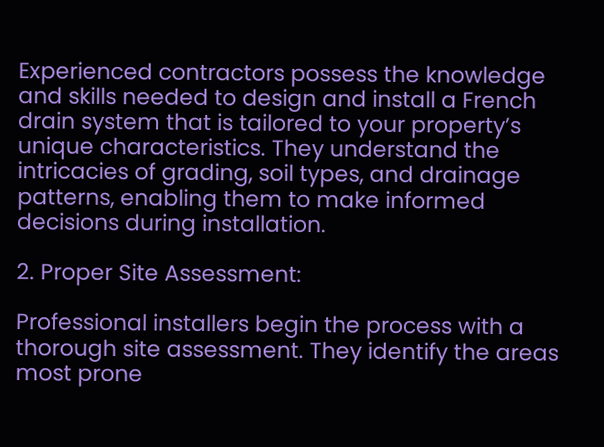Experienced contractors possess the knowledge and skills needed to design and install a French drain system that is tailored to your property’s unique characteristics. They understand the intricacies of grading, soil types, and drainage patterns, enabling them to make informed decisions during installation.

2. Proper Site Assessment:

Professional installers begin the process with a thorough site assessment. They identify the areas most prone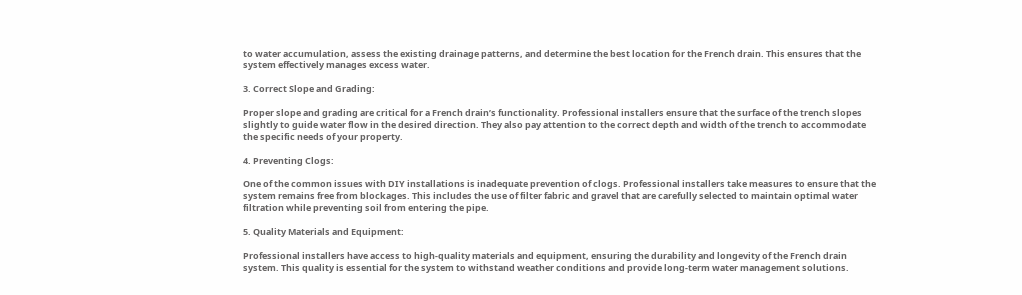to water accumulation, assess the existing drainage patterns, and determine the best location for the French drain. This ensures that the system effectively manages excess water.

3. Correct Slope and Grading:

Proper slope and grading are critical for a French drain’s functionality. Professional installers ensure that the surface of the trench slopes slightly to guide water flow in the desired direction. They also pay attention to the correct depth and width of the trench to accommodate the specific needs of your property.

4. Preventing Clogs:

One of the common issues with DIY installations is inadequate prevention of clogs. Professional installers take measures to ensure that the system remains free from blockages. This includes the use of filter fabric and gravel that are carefully selected to maintain optimal water filtration while preventing soil from entering the pipe.

5. Quality Materials and Equipment:

Professional installers have access to high-quality materials and equipment, ensuring the durability and longevity of the French drain system. This quality is essential for the system to withstand weather conditions and provide long-term water management solutions.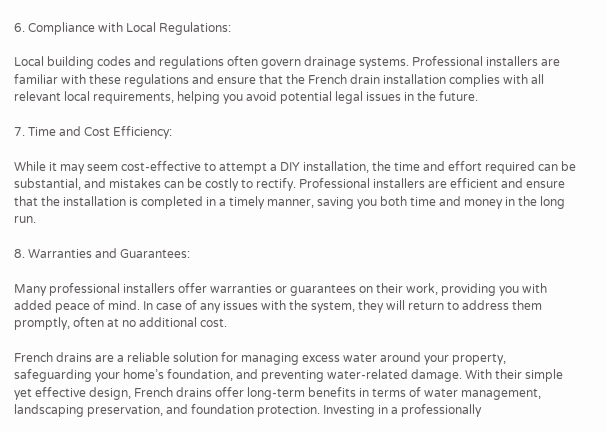6. Compliance with Local Regulations:

Local building codes and regulations often govern drainage systems. Professional installers are familiar with these regulations and ensure that the French drain installation complies with all relevant local requirements, helping you avoid potential legal issues in the future.

7. Time and Cost Efficiency:

While it may seem cost-effective to attempt a DIY installation, the time and effort required can be substantial, and mistakes can be costly to rectify. Professional installers are efficient and ensure that the installation is completed in a timely manner, saving you both time and money in the long run.

8. Warranties and Guarantees:

Many professional installers offer warranties or guarantees on their work, providing you with added peace of mind. In case of any issues with the system, they will return to address them promptly, often at no additional cost.

French drains are a reliable solution for managing excess water around your property, safeguarding your home’s foundation, and preventing water-related damage. With their simple yet effective design, French drains offer long-term benefits in terms of water management, landscaping preservation, and foundation protection. Investing in a professionally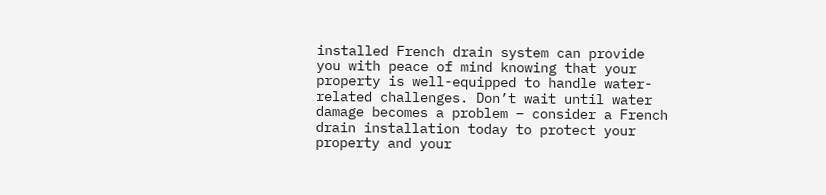installed French drain system can provide you with peace of mind knowing that your property is well-equipped to handle water-related challenges. Don’t wait until water damage becomes a problem – consider a French drain installation today to protect your property and your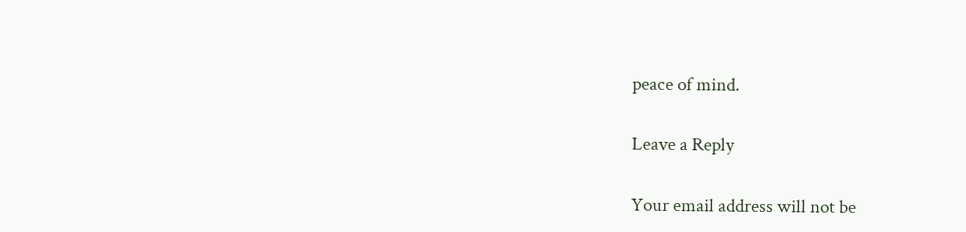peace of mind.

Leave a Reply

Your email address will not be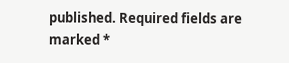published. Required fields are marked *